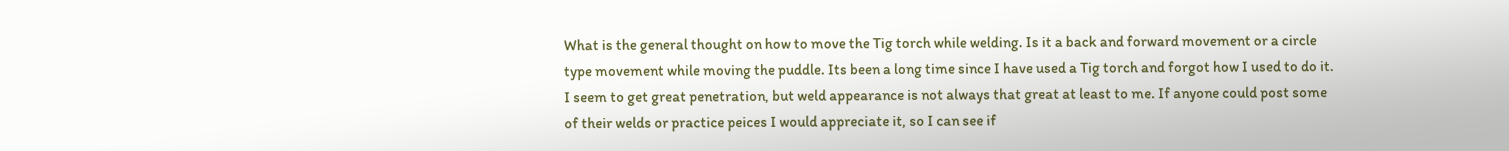What is the general thought on how to move the Tig torch while welding. Is it a back and forward movement or a circle type movement while moving the puddle. Its been a long time since I have used a Tig torch and forgot how I used to do it. I seem to get great penetration, but weld appearance is not always that great at least to me. If anyone could post some of their welds or practice peices I would appreciate it, so I can see if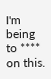I'm being to **** on this.